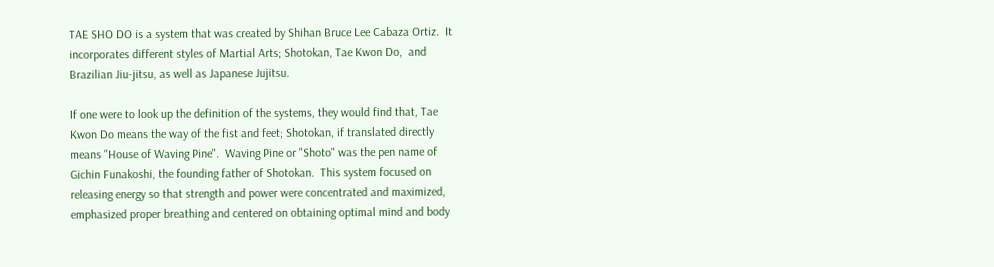TAE SHO DO is a system that was created by Shihan Bruce Lee Cabaza Ortiz.  It
incorporates different styles of Martial Arts; Shotokan, Tae Kwon Do,  and
Brazilian Jiu-jitsu, as well as Japanese Jujitsu.

If one were to look up the definition of the systems, they would find that, Tae
Kwon Do means the way of the fist and feet; Shotokan, if translated directly
means "House of Waving Pine".  Waving Pine or "Shoto" was the pen name of
Gichin Funakoshi, the founding father of Shotokan.  This system focused on
releasing energy so that strength and power were concentrated and maximized,
emphasized proper breathing and centered on obtaining optimal mind and body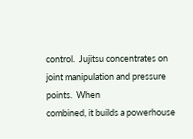control.  Jujitsu concentrates on joint manipulation and pressure points.  When
combined, it builds a powerhouse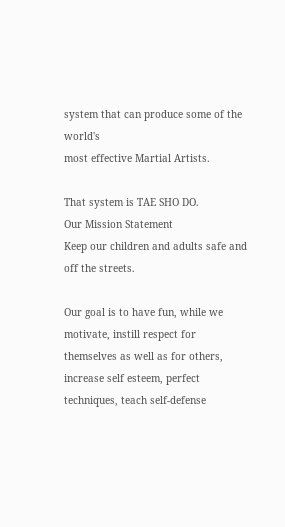system that can produce some of the world's
most effective Martial Artists.

That system is TAE SHO DO.
Our Mission Statement
Keep our children and adults safe and off the streets.

Our goal is to have fun, while we motivate, instill respect for
themselves as well as for others, increase self esteem, perfect
techniques, teach self-defense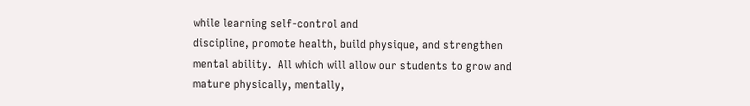while learning self-control and
discipline, promote health, build physique, and strengthen
mental ability.  All which will allow our students to grow and
mature physically, mentally,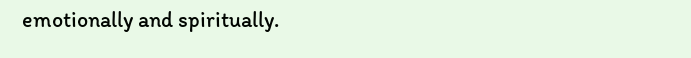emotionally and spiritually.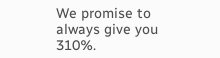We promise to always give you 310%.